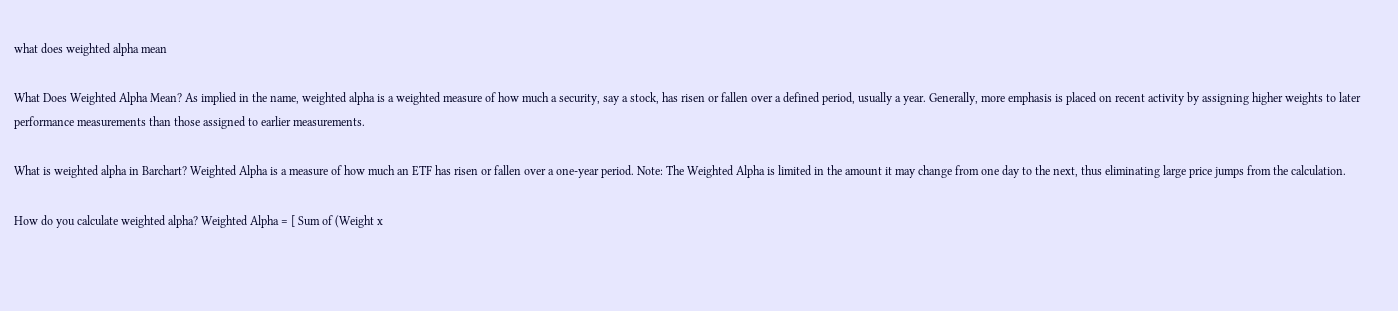what does weighted alpha mean

What Does Weighted Alpha Mean? As implied in the name, weighted alpha is a weighted measure of how much a security, say a stock, has risen or fallen over a defined period, usually a year. Generally, more emphasis is placed on recent activity by assigning higher weights to later performance measurements than those assigned to earlier measurements.

What is weighted alpha in Barchart? Weighted Alpha is a measure of how much an ETF has risen or fallen over a one-year period. Note: The Weighted Alpha is limited in the amount it may change from one day to the next, thus eliminating large price jumps from the calculation.

How do you calculate weighted alpha? Weighted Alpha = [ Sum of (Weight x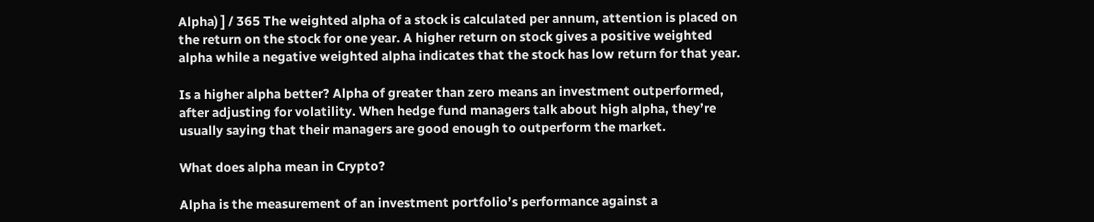Alpha) ] / 365 The weighted alpha of a stock is calculated per annum, attention is placed on the return on the stock for one year. A higher return on stock gives a positive weighted alpha while a negative weighted alpha indicates that the stock has low return for that year.

Is a higher alpha better? Alpha of greater than zero means an investment outperformed, after adjusting for volatility. When hedge fund managers talk about high alpha, they’re usually saying that their managers are good enough to outperform the market.

What does alpha mean in Crypto?

Alpha is the measurement of an investment portfolio’s performance against a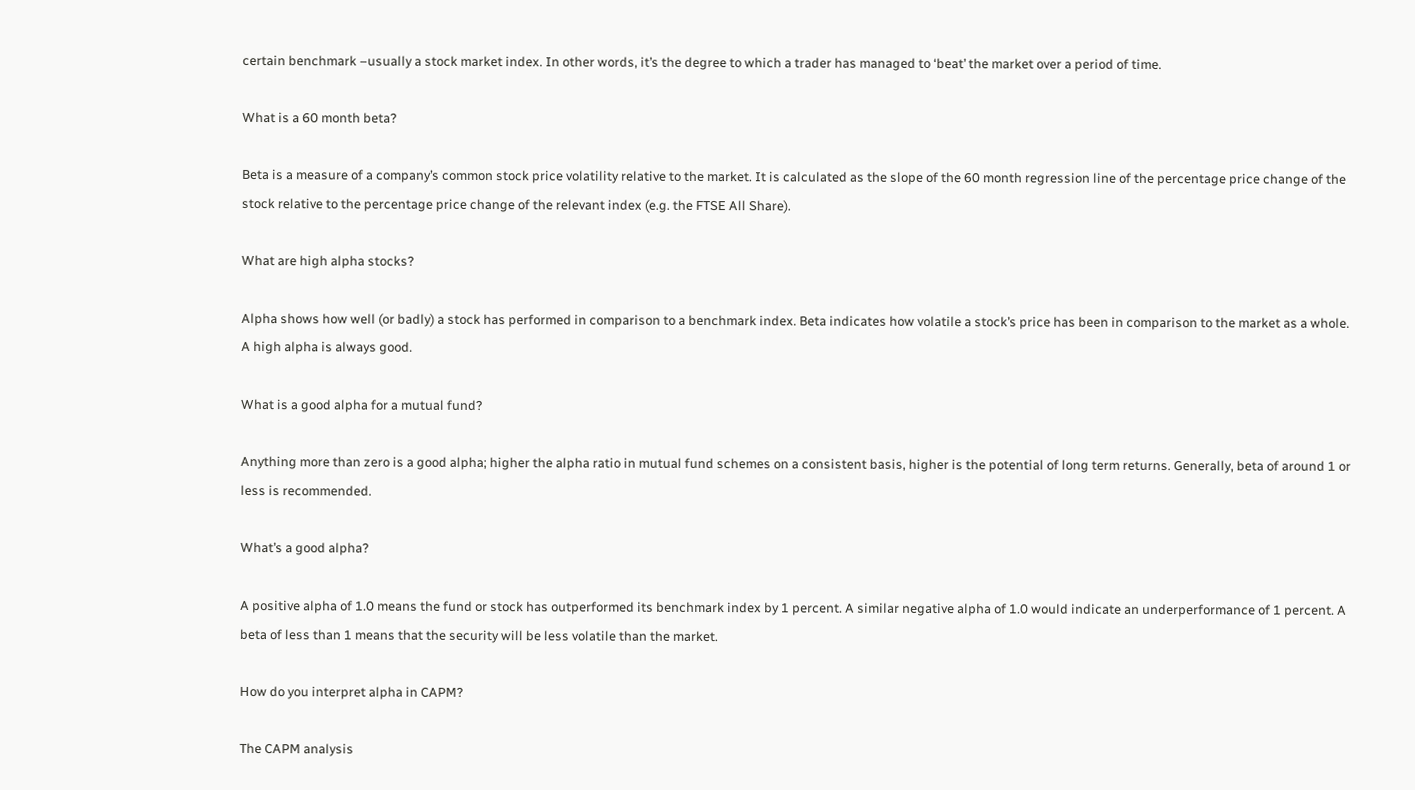certain benchmark –usually a stock market index. In other words, it’s the degree to which a trader has managed to ‘beat’ the market over a period of time.

What is a 60 month beta?

Beta is a measure of a company’s common stock price volatility relative to the market. It is calculated as the slope of the 60 month regression line of the percentage price change of the stock relative to the percentage price change of the relevant index (e.g. the FTSE All Share).

What are high alpha stocks?

Alpha shows how well (or badly) a stock has performed in comparison to a benchmark index. Beta indicates how volatile a stock’s price has been in comparison to the market as a whole. A high alpha is always good.

What is a good alpha for a mutual fund?

Anything more than zero is a good alpha; higher the alpha ratio in mutual fund schemes on a consistent basis, higher is the potential of long term returns. Generally, beta of around 1 or less is recommended.

What’s a good alpha?

A positive alpha of 1.0 means the fund or stock has outperformed its benchmark index by 1 percent. A similar negative alpha of 1.0 would indicate an underperformance of 1 percent. A beta of less than 1 means that the security will be less volatile than the market.

How do you interpret alpha in CAPM?

The CAPM analysis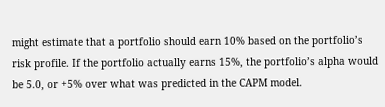might estimate that a portfolio should earn 10% based on the portfolio’s risk profile. If the portfolio actually earns 15%, the portfolio’s alpha would be 5.0, or +5% over what was predicted in the CAPM model.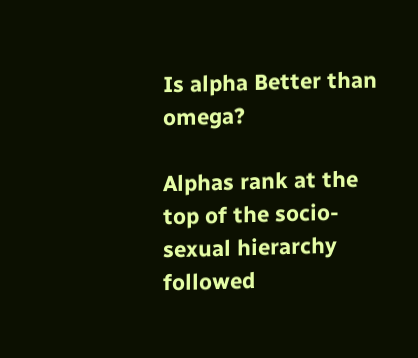Is alpha Better than omega?

Alphas rank at the top of the socio-sexual hierarchy followed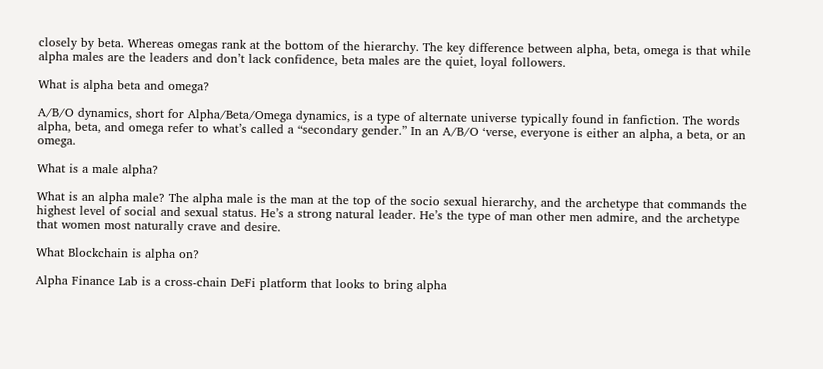closely by beta. Whereas omegas rank at the bottom of the hierarchy. The key difference between alpha, beta, omega is that while alpha males are the leaders and don’t lack confidence, beta males are the quiet, loyal followers.

What is alpha beta and omega?

A/B/O dynamics, short for Alpha/Beta/Omega dynamics, is a type of alternate universe typically found in fanfiction. The words alpha, beta, and omega refer to what’s called a “secondary gender.” In an A/B/O ‘verse, everyone is either an alpha, a beta, or an omega.

What is a male alpha?

What is an alpha male? The alpha male is the man at the top of the socio sexual hierarchy, and the archetype that commands the highest level of social and sexual status. He’s a strong natural leader. He’s the type of man other men admire, and the archetype that women most naturally crave and desire.

What Blockchain is alpha on?

Alpha Finance Lab is a cross-chain DeFi platform that looks to bring alpha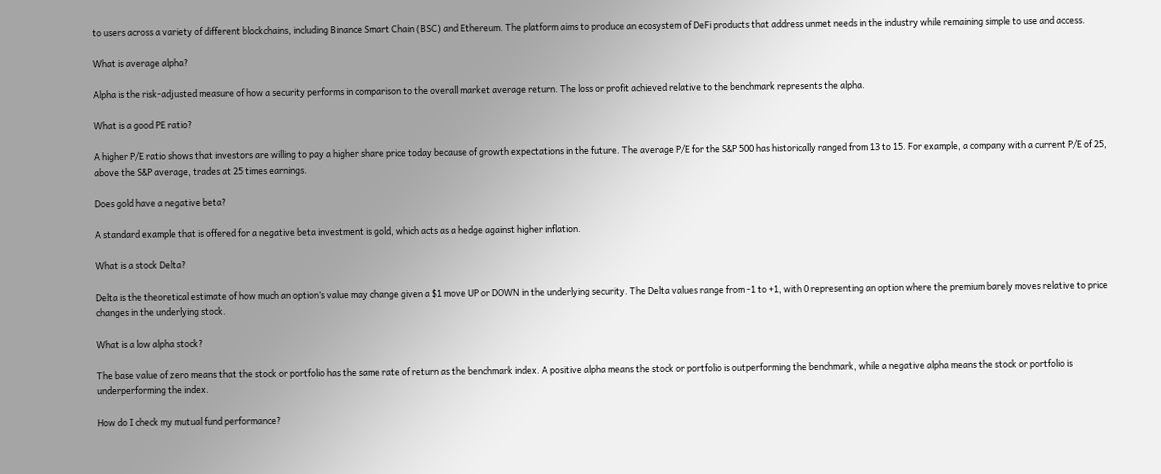to users across a variety of different blockchains, including Binance Smart Chain (BSC) and Ethereum. The platform aims to produce an ecosystem of DeFi products that address unmet needs in the industry while remaining simple to use and access.

What is average alpha?

Alpha is the risk-adjusted measure of how a security performs in comparison to the overall market average return. The loss or profit achieved relative to the benchmark represents the alpha.

What is a good PE ratio?

A higher P/E ratio shows that investors are willing to pay a higher share price today because of growth expectations in the future. The average P/E for the S&P 500 has historically ranged from 13 to 15. For example, a company with a current P/E of 25, above the S&P average, trades at 25 times earnings.

Does gold have a negative beta?

A standard example that is offered for a negative beta investment is gold, which acts as a hedge against higher inflation.

What is a stock Delta?

Delta is the theoretical estimate of how much an option’s value may change given a $1 move UP or DOWN in the underlying security. The Delta values range from -1 to +1, with 0 representing an option where the premium barely moves relative to price changes in the underlying stock.

What is a low alpha stock?

The base value of zero means that the stock or portfolio has the same rate of return as the benchmark index. A positive alpha means the stock or portfolio is outperforming the benchmark, while a negative alpha means the stock or portfolio is underperforming the index.

How do I check my mutual fund performance?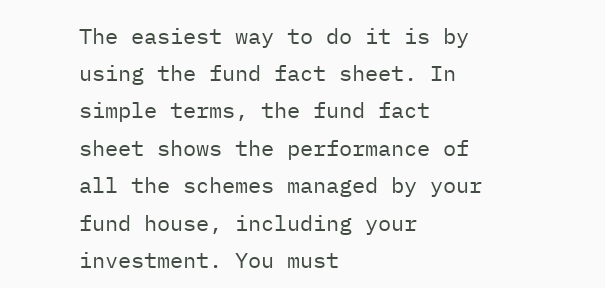The easiest way to do it is by using the fund fact sheet. In simple terms, the fund fact sheet shows the performance of all the schemes managed by your fund house, including your investment. You must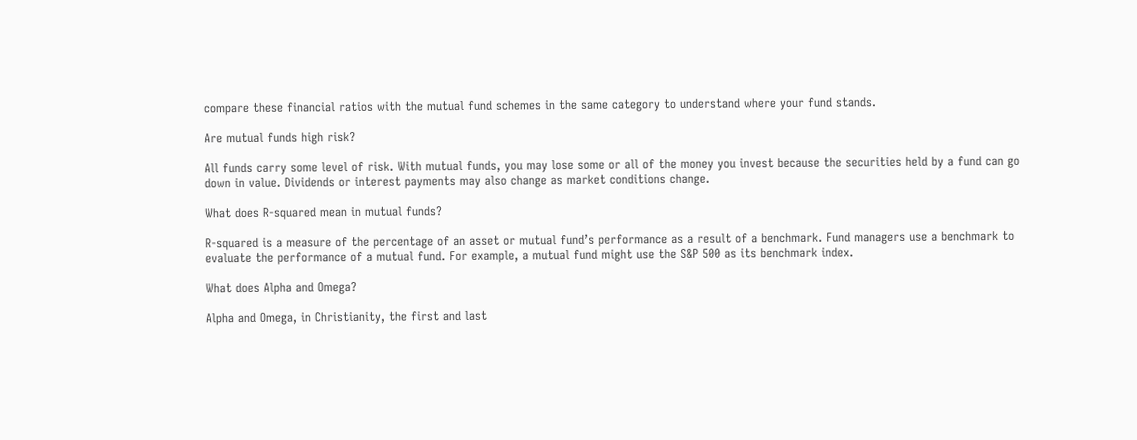compare these financial ratios with the mutual fund schemes in the same category to understand where your fund stands.

Are mutual funds high risk?

All funds carry some level of risk. With mutual funds, you may lose some or all of the money you invest because the securities held by a fund can go down in value. Dividends or interest payments may also change as market conditions change.

What does R-squared mean in mutual funds?

R-squared is a measure of the percentage of an asset or mutual fund’s performance as a result of a benchmark. Fund managers use a benchmark to evaluate the performance of a mutual fund. For example, a mutual fund might use the S&P 500 as its benchmark index.

What does Alpha and Omega?

Alpha and Omega, in Christianity, the first and last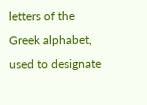letters of the Greek alphabet, used to designate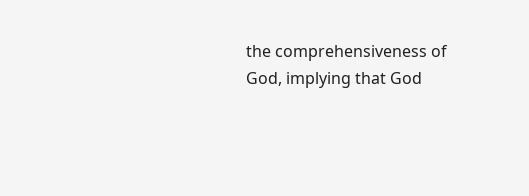the comprehensiveness of God, implying that God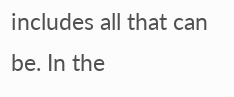includes all that can be. In the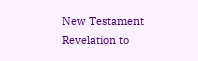New Testament Revelation to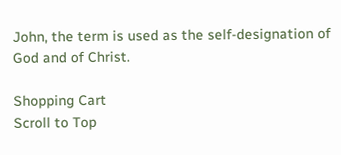John, the term is used as the self-designation of God and of Christ.

Shopping Cart
Scroll to Top